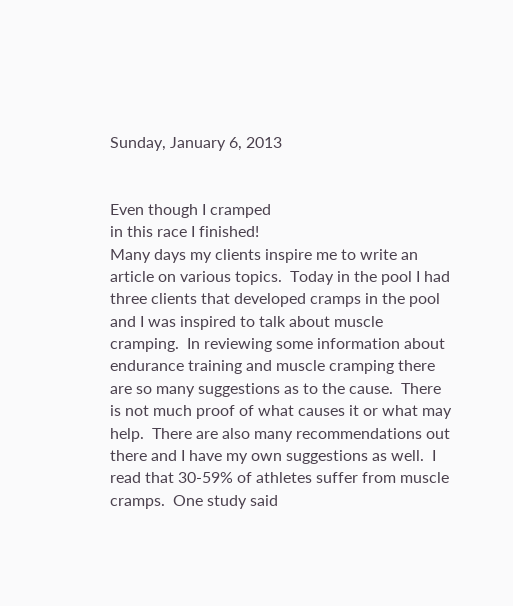Sunday, January 6, 2013


Even though I cramped
in this race I finished!
Many days my clients inspire me to write an article on various topics.  Today in the pool I had three clients that developed cramps in the pool and I was inspired to talk about muscle cramping.  In reviewing some information about endurance training and muscle cramping there are so many suggestions as to the cause.  There is not much proof of what causes it or what may help.  There are also many recommendations out there and I have my own suggestions as well.  I read that 30-59% of athletes suffer from muscle cramps.  One study said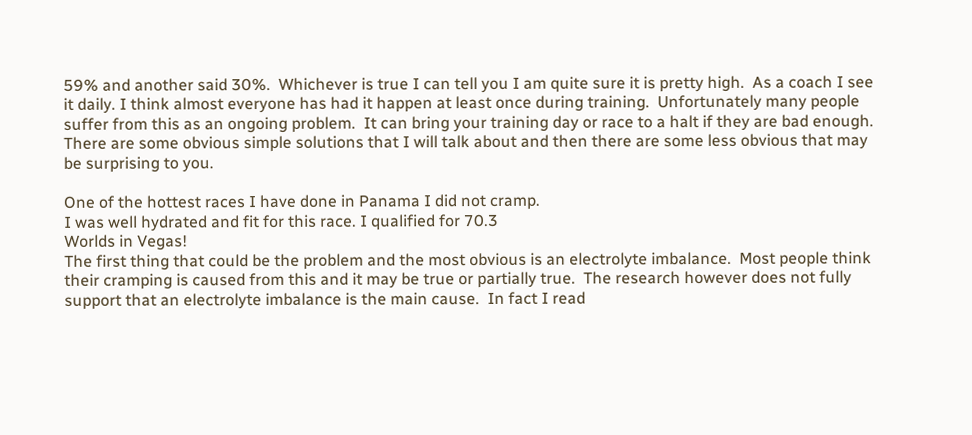59% and another said 30%.  Whichever is true I can tell you I am quite sure it is pretty high.  As a coach I see it daily. I think almost everyone has had it happen at least once during training.  Unfortunately many people suffer from this as an ongoing problem.  It can bring your training day or race to a halt if they are bad enough. There are some obvious simple solutions that I will talk about and then there are some less obvious that may be surprising to you.

One of the hottest races I have done in Panama I did not cramp.
I was well hydrated and fit for this race. I qualified for 70.3
Worlds in Vegas!
The first thing that could be the problem and the most obvious is an electrolyte imbalance.  Most people think their cramping is caused from this and it may be true or partially true.  The research however does not fully support that an electrolyte imbalance is the main cause.  In fact I read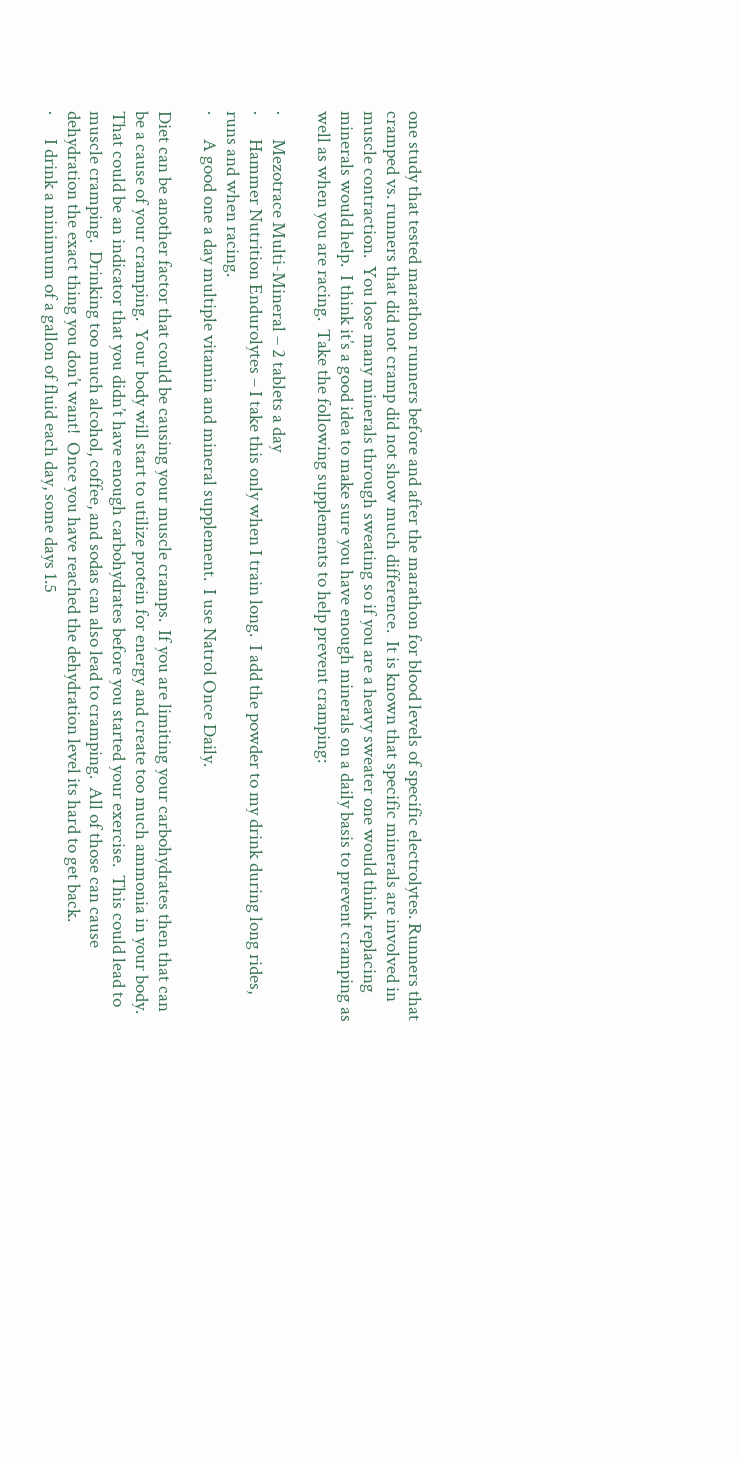one study that tested marathon runners before and after the marathon for blood levels of specific electrolytes. Runners that cramped vs. runners that did not cramp did not show much difference.  It is known that specific minerals are involved in muscle contraction.  You lose many minerals through sweating so if you are a heavy sweater one would think replacing minerals would help.  I think it’s a good idea to make sure you have enough minerals on a daily basis to prevent cramping as well as when you are racing.  Take the following supplements to help prevent cramping:

·      Mezotrace Multi-Mineral – 2 tablets a day
·      Hammer Nutrition Endurolytes – I take this only when I train long.  I add the powder to my drink during long rides, runs and when racing.
·      A good one a day multiple vitamin and mineral supplement.  I use Natrol Once Daily.

Diet can be another factor that could be causing your muscle cramps.  If you are limiting your carbohydrates then that can be a cause of your cramping.  Your body will start to utilize protein for energy and create too much ammonia in your body. That could be an indicator that you didn’t have enough carbohydrates before you started your exercise.  This could lead to muscle cramping.  Drinking too much alcohol, coffee, and sodas can also lead to cramping.  All of those can cause dehydration the exact thing you don’t want!  Once you have reached the dehydration level its hard to get back.
·      I drink a minimum of a gallon of fluid each day, some days 1.5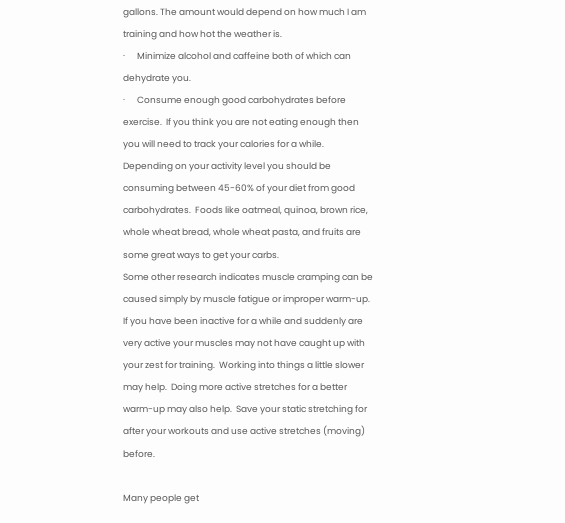gallons. The amount would depend on how much I am training and how hot the weather is.
·      Minimize alcohol and caffeine both of which can dehydrate you.
·      Consume enough good carbohydrates before exercise.  If you think you are not eating enough then you will need to track your calories for a while.  Depending on your activity level you should be consuming between 45-60% of your diet from good carbohydrates.  Foods like oatmeal, quinoa, brown rice, whole wheat bread, whole wheat pasta, and fruits are some great ways to get your carbs.
Some other research indicates muscle cramping can be caused simply by muscle fatigue or improper warm-up.  If you have been inactive for a while and suddenly are very active your muscles may not have caught up with your zest for training.  Working into things a little slower may help.  Doing more active stretches for a better warm-up may also help.  Save your static stretching for after your workouts and use active stretches (moving) before.

Many people get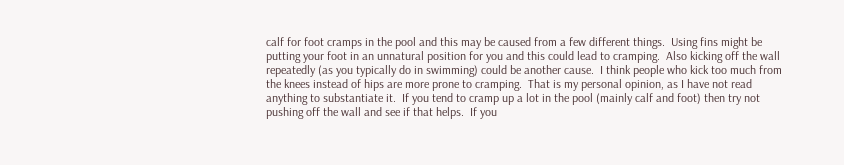calf for foot cramps in the pool and this may be caused from a few different things.  Using fins might be putting your foot in an unnatural position for you and this could lead to cramping.  Also kicking off the wall repeatedly (as you typically do in swimming) could be another cause.  I think people who kick too much from the knees instead of hips are more prone to cramping.  That is my personal opinion, as I have not read anything to substantiate it.  If you tend to cramp up a lot in the pool (mainly calf and foot) then try not pushing off the wall and see if that helps.  If you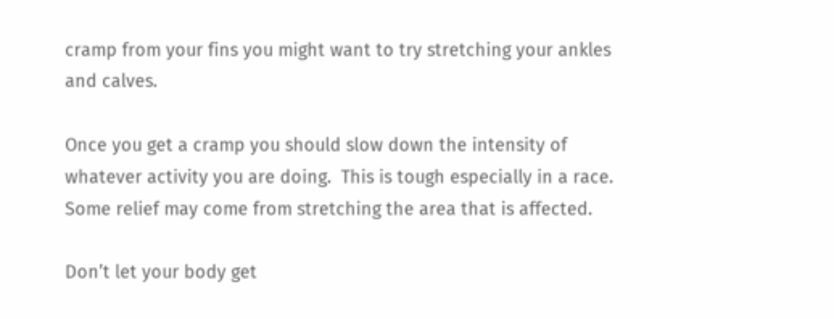cramp from your fins you might want to try stretching your ankles and calves.

Once you get a cramp you should slow down the intensity of whatever activity you are doing.  This is tough especially in a race.  Some relief may come from stretching the area that is affected.

Don’t let your body get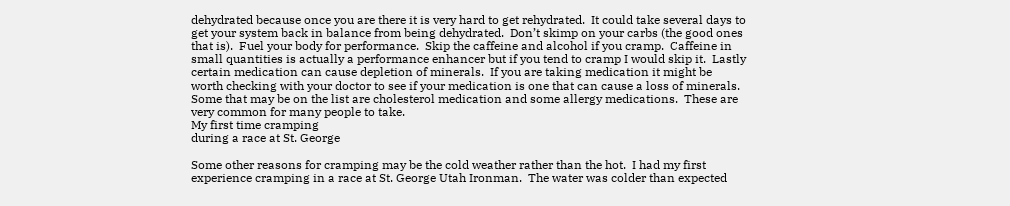dehydrated because once you are there it is very hard to get rehydrated.  It could take several days to get your system back in balance from being dehydrated.  Don’t skimp on your carbs (the good ones that is).  Fuel your body for performance.  Skip the caffeine and alcohol if you cramp.  Caffeine in small quantities is actually a performance enhancer but if you tend to cramp I would skip it.  Lastly certain medication can cause depletion of minerals.  If you are taking medication it might be worth checking with your doctor to see if your medication is one that can cause a loss of minerals.  Some that may be on the list are cholesterol medication and some allergy medications.  These are very common for many people to take.
My first time cramping
during a race at St. George

Some other reasons for cramping may be the cold weather rather than the hot.  I had my first experience cramping in a race at St. George Utah Ironman.  The water was colder than expected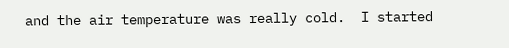and the air temperature was really cold.  I started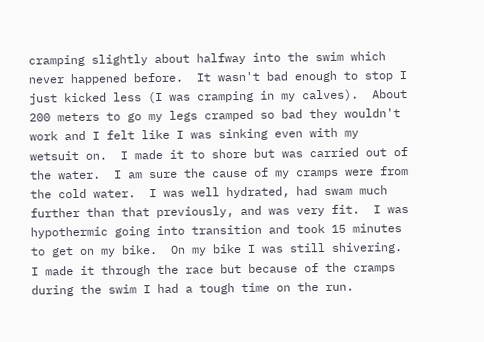cramping slightly about halfway into the swim which never happened before.  It wasn't bad enough to stop I just kicked less (I was cramping in my calves).  About 200 meters to go my legs cramped so bad they wouldn't work and I felt like I was sinking even with my wetsuit on.  I made it to shore but was carried out of the water.  I am sure the cause of my cramps were from the cold water.  I was well hydrated, had swam much further than that previously, and was very fit.  I was hypothermic going into transition and took 15 minutes to get on my bike.  On my bike I was still shivering.  I made it through the race but because of the cramps during the swim I had a tough time on the run.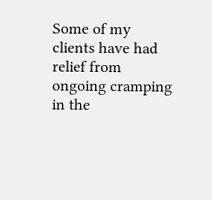Some of my clients have had relief from ongoing cramping in the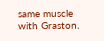same muscle with Graston.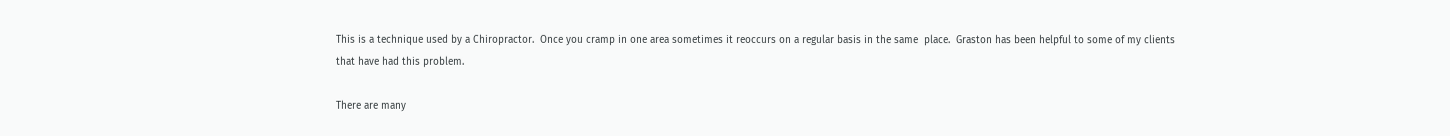This is a technique used by a Chiropractor.  Once you cramp in one area sometimes it reoccurs on a regular basis in the same  place.  Graston has been helpful to some of my clients that have had this problem.

There are many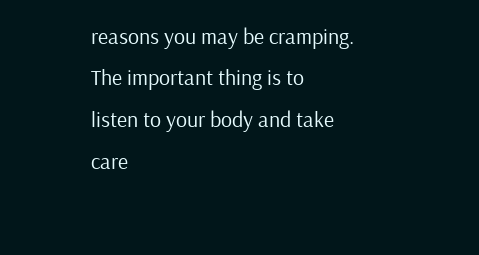reasons you may be cramping.  The important thing is to listen to your body and take care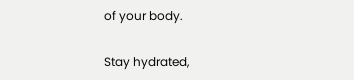of your body.

Stay hydrated,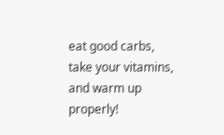eat good carbs, take your vitamins, and warm up properly!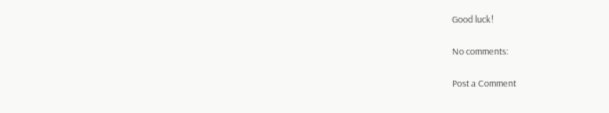Good luck!

No comments:

Post a Comment